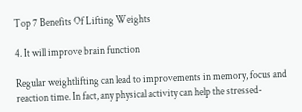Top 7 Benefits Of Lifting Weights

4. It will improve brain function

Regular weightlifting can lead to improvements in memory, focus and reaction time. In fact, any physical activity can help the stressed-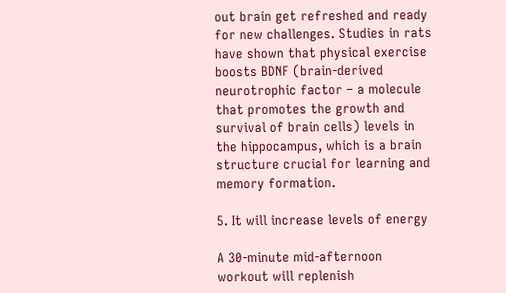out brain get refreshed and ready for new challenges. Studies in rats have shown that physical exercise boosts BDNF (brain-derived neurotrophic factor – a molecule that promotes the growth and survival of brain cells) levels in the hippocampus, which is a brain structure crucial for learning and memory formation.

5. It will increase levels of energy

A 30-minute mid-afternoon workout will replenish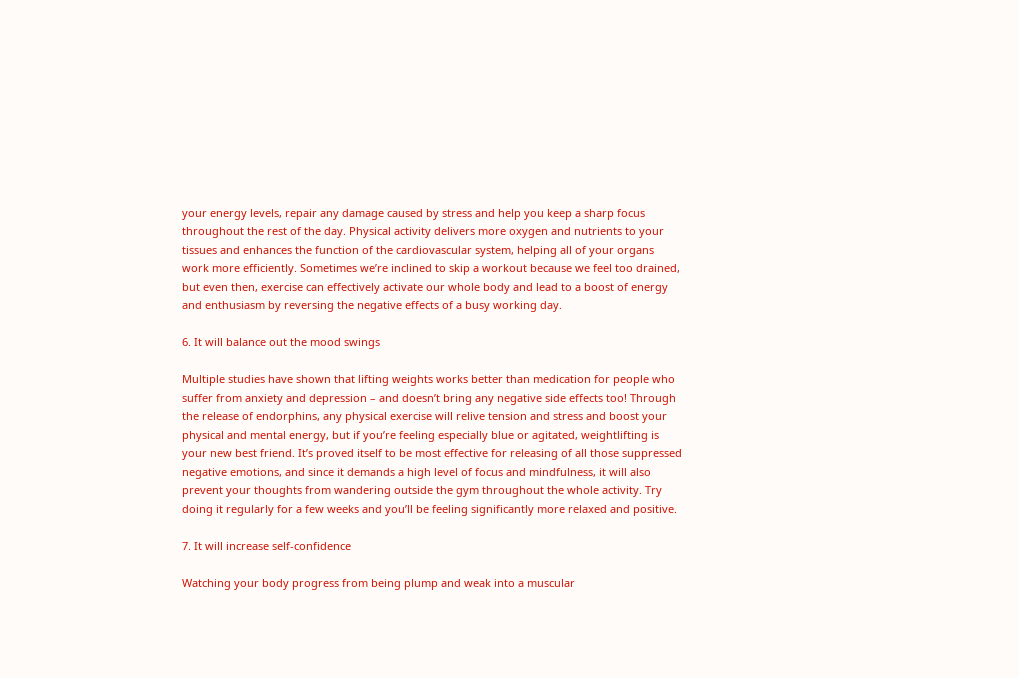your energy levels, repair any damage caused by stress and help you keep a sharp focus throughout the rest of the day. Physical activity delivers more oxygen and nutrients to your tissues and enhances the function of the cardiovascular system, helping all of your organs work more efficiently. Sometimes we’re inclined to skip a workout because we feel too drained, but even then, exercise can effectively activate our whole body and lead to a boost of energy and enthusiasm by reversing the negative effects of a busy working day.

6. It will balance out the mood swings

Multiple studies have shown that lifting weights works better than medication for people who suffer from anxiety and depression – and doesn’t bring any negative side effects too! Through the release of endorphins, any physical exercise will relive tension and stress and boost your physical and mental energy, but if you’re feeling especially blue or agitated, weightlifting is your new best friend. It’s proved itself to be most effective for releasing of all those suppressed negative emotions, and since it demands a high level of focus and mindfulness, it will also prevent your thoughts from wandering outside the gym throughout the whole activity. Try doing it regularly for a few weeks and you’ll be feeling significantly more relaxed and positive.

7. It will increase self-confidence

Watching your body progress from being plump and weak into a muscular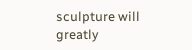sculpture will greatly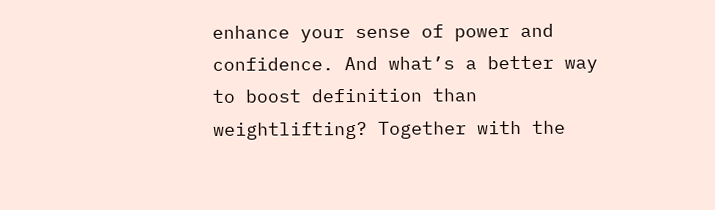enhance your sense of power and confidence. And what’s a better way to boost definition than weightlifting? Together with the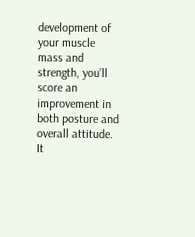development of your muscle mass and strength, you’ll score an improvement in both posture and overall attitude. It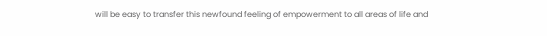will be easy to transfer this newfound feeling of empowerment to all areas of life and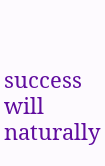success will naturally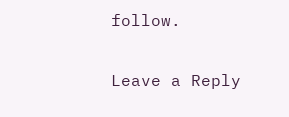follow.

Leave a Reply